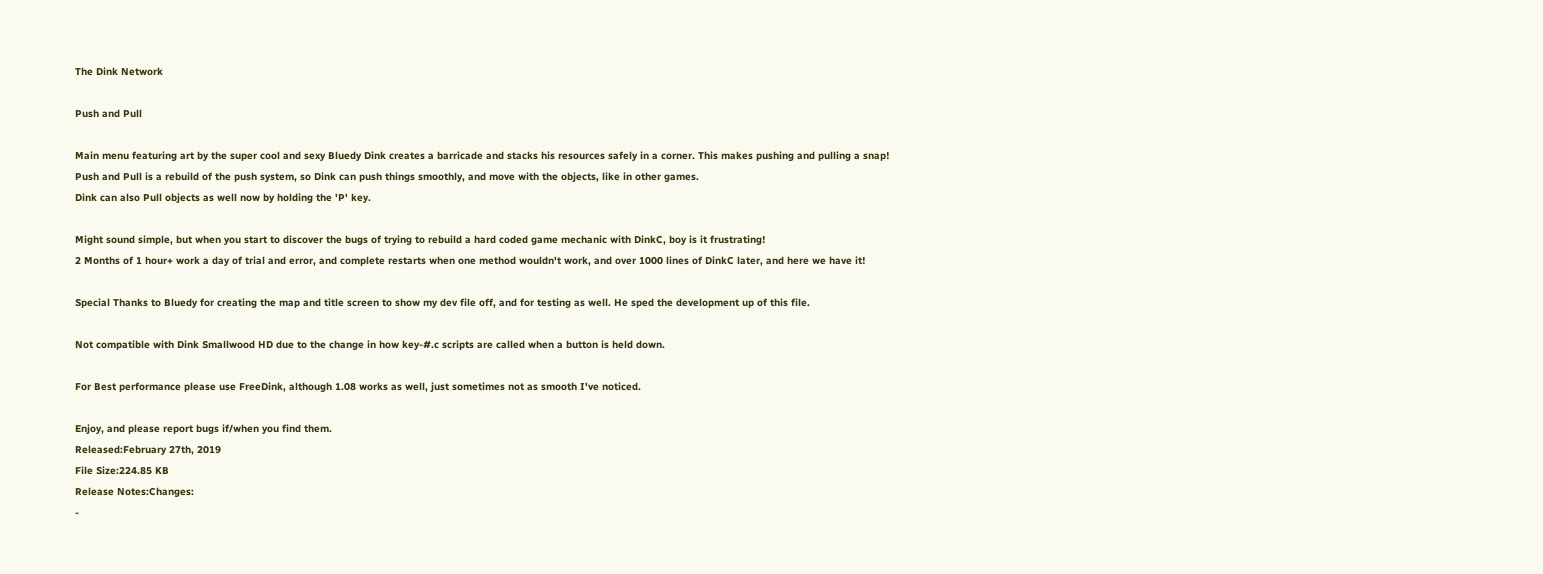The Dink Network

Push and Pull

Main menu featuring art by the super cool and sexy Bluedy Dink creates a barricade and stacks his resources safely in a corner. This makes pushing and pulling a snap!
Push and Pull is a rebuild of the push system, so Dink can push things smoothly, and move with the objects, like in other games.
Dink can also Pull objects as well now by holding the 'P' key.

Might sound simple, but when you start to discover the bugs of trying to rebuild a hard coded game mechanic with DinkC, boy is it frustrating!
2 Months of 1 hour+ work a day of trial and error, and complete restarts when one method wouldn't work, and over 1000 lines of DinkC later, and here we have it!

Special Thanks to Bluedy for creating the map and title screen to show my dev file off, and for testing as well. He sped the development up of this file.

Not compatible with Dink Smallwood HD due to the change in how key-#.c scripts are called when a button is held down.

For Best performance please use FreeDink, although 1.08 works as well, just sometimes not as smooth I've noticed.

Enjoy, and please report bugs if/when you find them.
Released:February 27th, 2019
File Size:224.85 KB
Release Notes:Changes:
-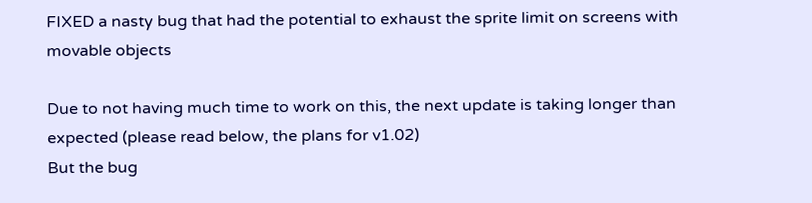FIXED a nasty bug that had the potential to exhaust the sprite limit on screens with movable objects

Due to not having much time to work on this, the next update is taking longer than expected (please read below, the plans for v1.02)
But the bug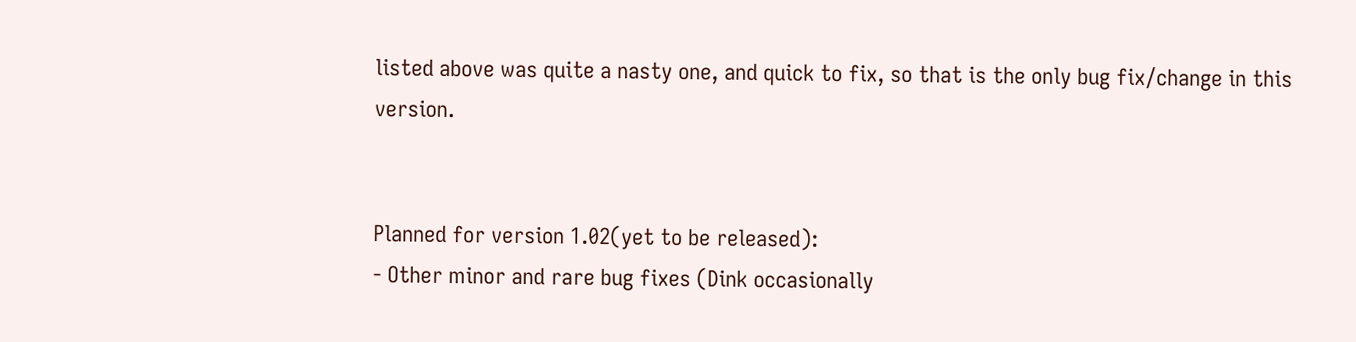listed above was quite a nasty one, and quick to fix, so that is the only bug fix/change in this version.


Planned for version 1.02(yet to be released):
- Other minor and rare bug fixes (Dink occasionally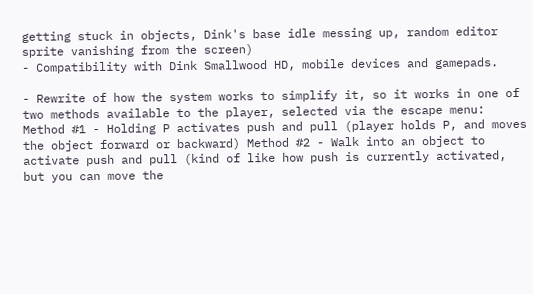getting stuck in objects, Dink's base idle messing up, random editor sprite vanishing from the screen)
- Compatibility with Dink Smallwood HD, mobile devices and gamepads.

- Rewrite of how the system works to simplify it, so it works in one of two methods available to the player, selected via the escape menu: Method #1 - Holding P activates push and pull (player holds P, and moves the object forward or backward) Method #2 - Walk into an object to activate push and pull (kind of like how push is currently activated, but you can move the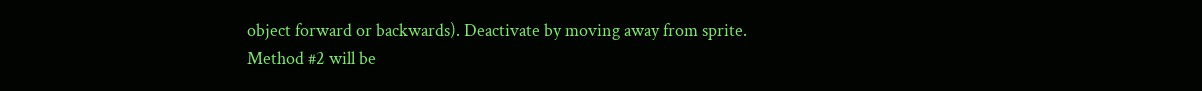object forward or backwards). Deactivate by moving away from sprite.
Method #2 will be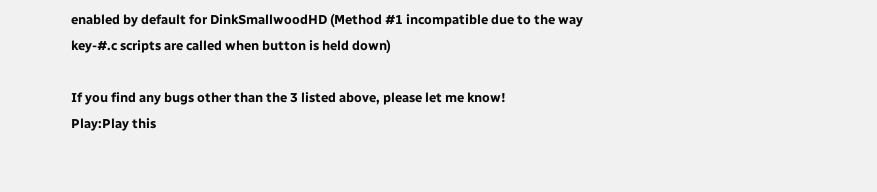enabled by default for DinkSmallwoodHD (Method #1 incompatible due to the way key-#.c scripts are called when button is held down)

If you find any bugs other than the 3 listed above, please let me know!
Play:Play this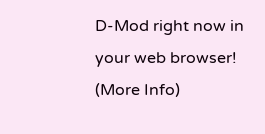D-Mod right now in your web browser! (More Info)